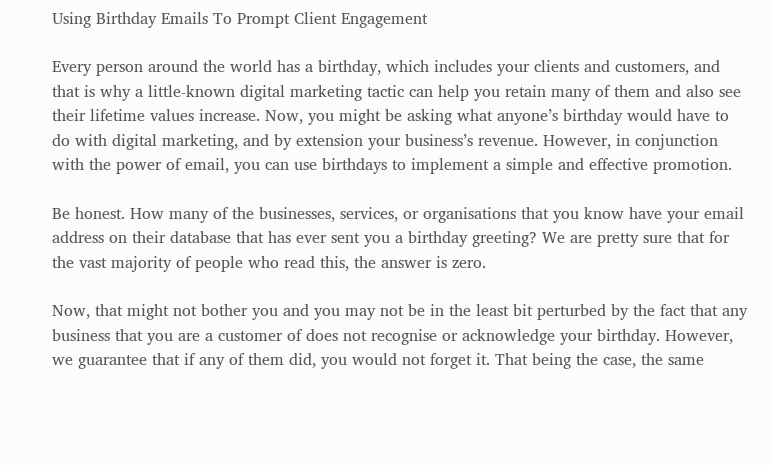Using Birthday Emails To Prompt Client Engagement

Every person around the world has a birthday, which includes your clients and customers, and that is why a little-known digital marketing tactic can help you retain many of them and also see their lifetime values increase. Now, you might be asking what anyone’s birthday would have to do with digital marketing, and by extension your business’s revenue. However, in conjunction with the power of email, you can use birthdays to implement a simple and effective promotion.

Be honest. How many of the businesses, services, or organisations that you know have your email address on their database that has ever sent you a birthday greeting? We are pretty sure that for the vast majority of people who read this, the answer is zero.

Now, that might not bother you and you may not be in the least bit perturbed by the fact that any business that you are a customer of does not recognise or acknowledge your birthday. However, we guarantee that if any of them did, you would not forget it. That being the case, the same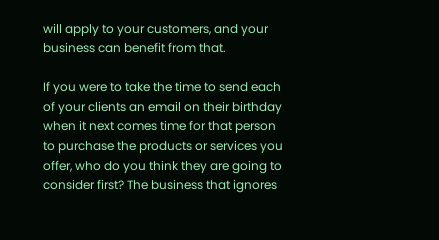will apply to your customers, and your business can benefit from that.

If you were to take the time to send each of your clients an email on their birthday when it next comes time for that person to purchase the products or services you offer, who do you think they are going to consider first? The business that ignores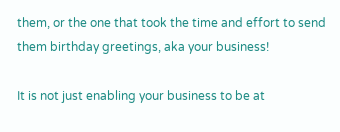them, or the one that took the time and effort to send them birthday greetings, aka your business!

It is not just enabling your business to be at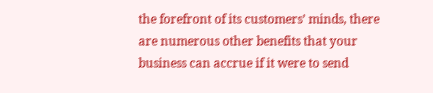the forefront of its customers’ minds, there are numerous other benefits that your business can accrue if it were to send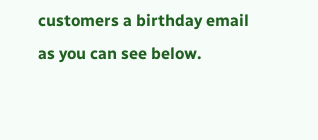customers a birthday email as you can see below.